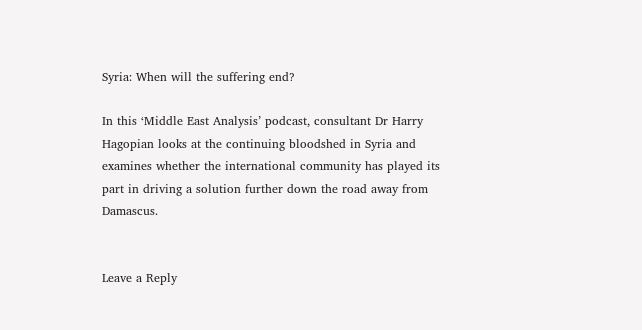Syria: When will the suffering end?

In this ‘Middle East Analysis’ podcast, consultant Dr Harry Hagopian looks at the continuing bloodshed in Syria and examines whether the international community has played its part in driving a solution further down the road away from Damascus.


Leave a Reply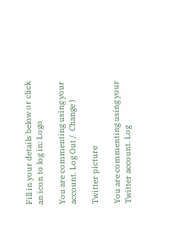Fill in your details below or click an icon to log in: Logo

You are commenting using your account. Log Out /  Change )

Twitter picture

You are commenting using your Twitter account. Log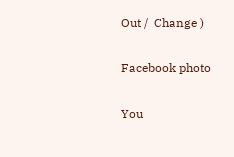Out /  Change )

Facebook photo

You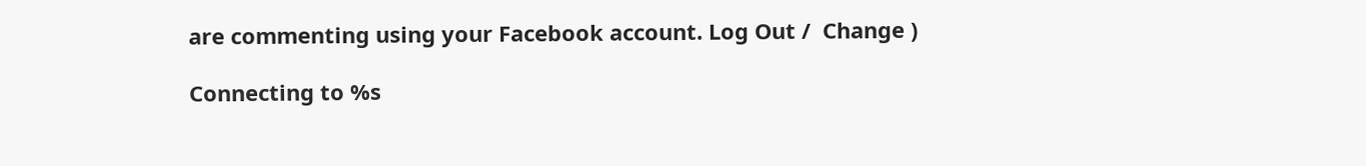are commenting using your Facebook account. Log Out /  Change )

Connecting to %s